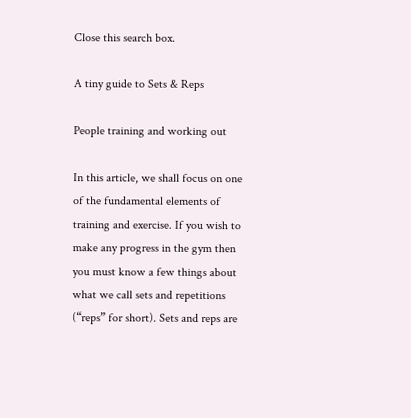Close this search box.

A tiny guide to Sets & Reps

People training and working out

In this article, we shall focus on one of the fundamental elements of training and exercise. If you wish to make any progress in the gym then you must know a few things about what we call sets and repetitions (“reps” for short). Sets and reps are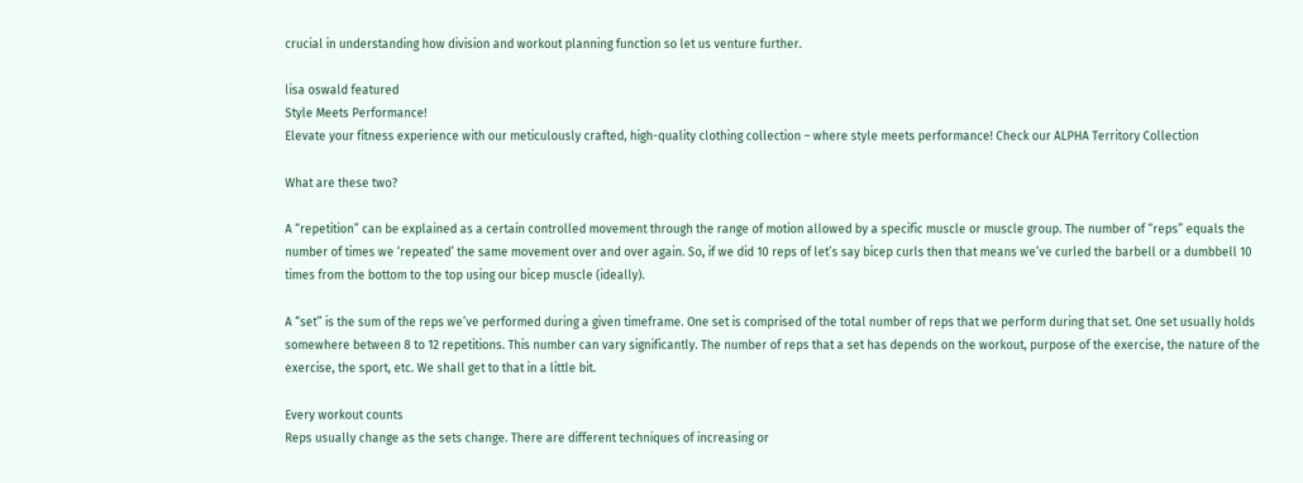crucial in understanding how division and workout planning function so let us venture further.

lisa oswald featured
Style Meets Performance!
Elevate your fitness experience with our meticulously crafted, high-quality clothing collection – where style meets performance! Check our ALPHA Territory Collection

What are these two?

A “repetition” can be explained as a certain controlled movement through the range of motion allowed by a specific muscle or muscle group. The number of “reps” equals the number of times we ‘repeated’ the same movement over and over again. So, if we did 10 reps of let’s say bicep curls then that means we’ve curled the barbell or a dumbbell 10 times from the bottom to the top using our bicep muscle (ideally).

A “set” is the sum of the reps we’ve performed during a given timeframe. One set is comprised of the total number of reps that we perform during that set. One set usually holds somewhere between 8 to 12 repetitions. This number can vary significantly. The number of reps that a set has depends on the workout, purpose of the exercise, the nature of the exercise, the sport, etc. We shall get to that in a little bit.

Every workout counts
Reps usually change as the sets change. There are different techniques of increasing or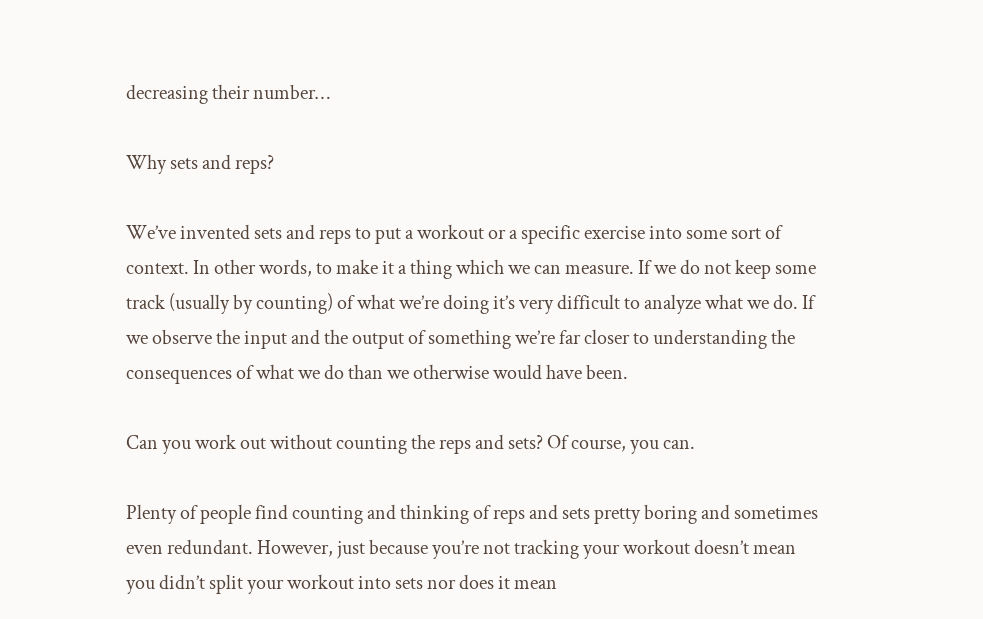decreasing their number…

Why sets and reps?

We’ve invented sets and reps to put a workout or a specific exercise into some sort of context. In other words, to make it a thing which we can measure. If we do not keep some track (usually by counting) of what we’re doing it’s very difficult to analyze what we do. If we observe the input and the output of something we’re far closer to understanding the consequences of what we do than we otherwise would have been.

Can you work out without counting the reps and sets? Of course, you can.

Plenty of people find counting and thinking of reps and sets pretty boring and sometimes even redundant. However, just because you’re not tracking your workout doesn’t mean you didn’t split your workout into sets nor does it mean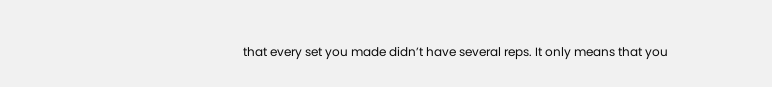that every set you made didn’t have several reps. It only means that you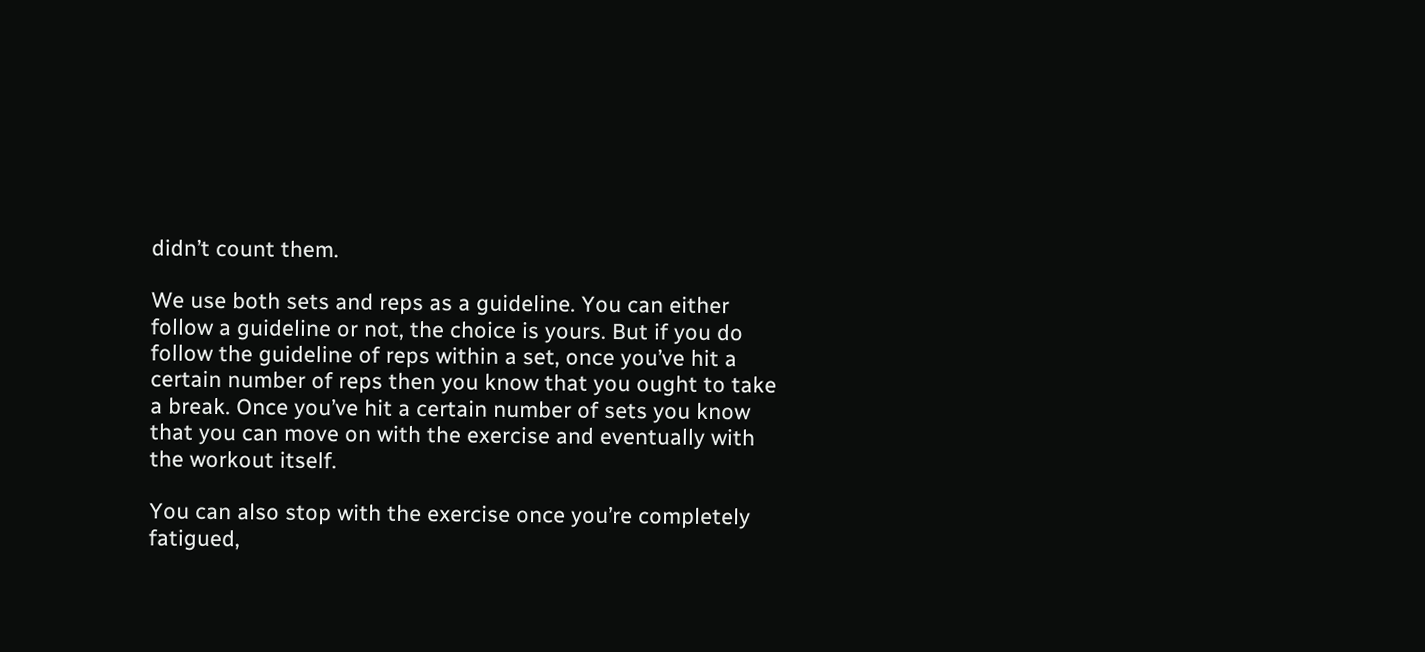didn’t count them.

We use both sets and reps as a guideline. You can either follow a guideline or not, the choice is yours. But if you do follow the guideline of reps within a set, once you’ve hit a certain number of reps then you know that you ought to take a break. Once you’ve hit a certain number of sets you know that you can move on with the exercise and eventually with the workout itself.

You can also stop with the exercise once you’re completely fatigued,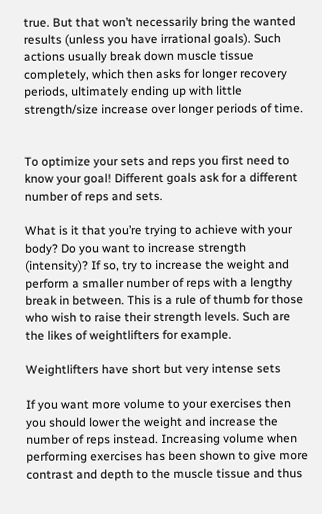true. But that won’t necessarily bring the wanted results (unless you have irrational goals). Such actions usually break down muscle tissue completely, which then asks for longer recovery periods, ultimately ending up with little strength/size increase over longer periods of time.


To optimize your sets and reps you first need to know your goal! Different goals ask for a different number of reps and sets.

What is it that you’re trying to achieve with your body? Do you want to increase strength (intensity)? If so, try to increase the weight and perform a smaller number of reps with a lengthy break in between. This is a rule of thumb for those who wish to raise their strength levels. Such are the likes of weightlifters for example.

Weightlifters have short but very intense sets

If you want more volume to your exercises then you should lower the weight and increase the number of reps instead. Increasing volume when performing exercises has been shown to give more contrast and depth to the muscle tissue and thus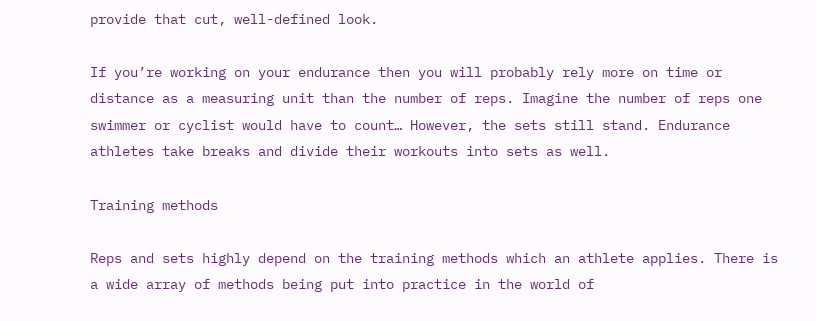provide that cut, well-defined look.

If you’re working on your endurance then you will probably rely more on time or distance as a measuring unit than the number of reps. Imagine the number of reps one swimmer or cyclist would have to count… However, the sets still stand. Endurance athletes take breaks and divide their workouts into sets as well.

Training methods

Reps and sets highly depend on the training methods which an athlete applies. There is a wide array of methods being put into practice in the world of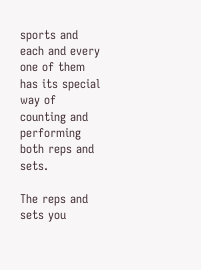sports and each and every one of them has its special way of counting and performing both reps and sets.

The reps and sets you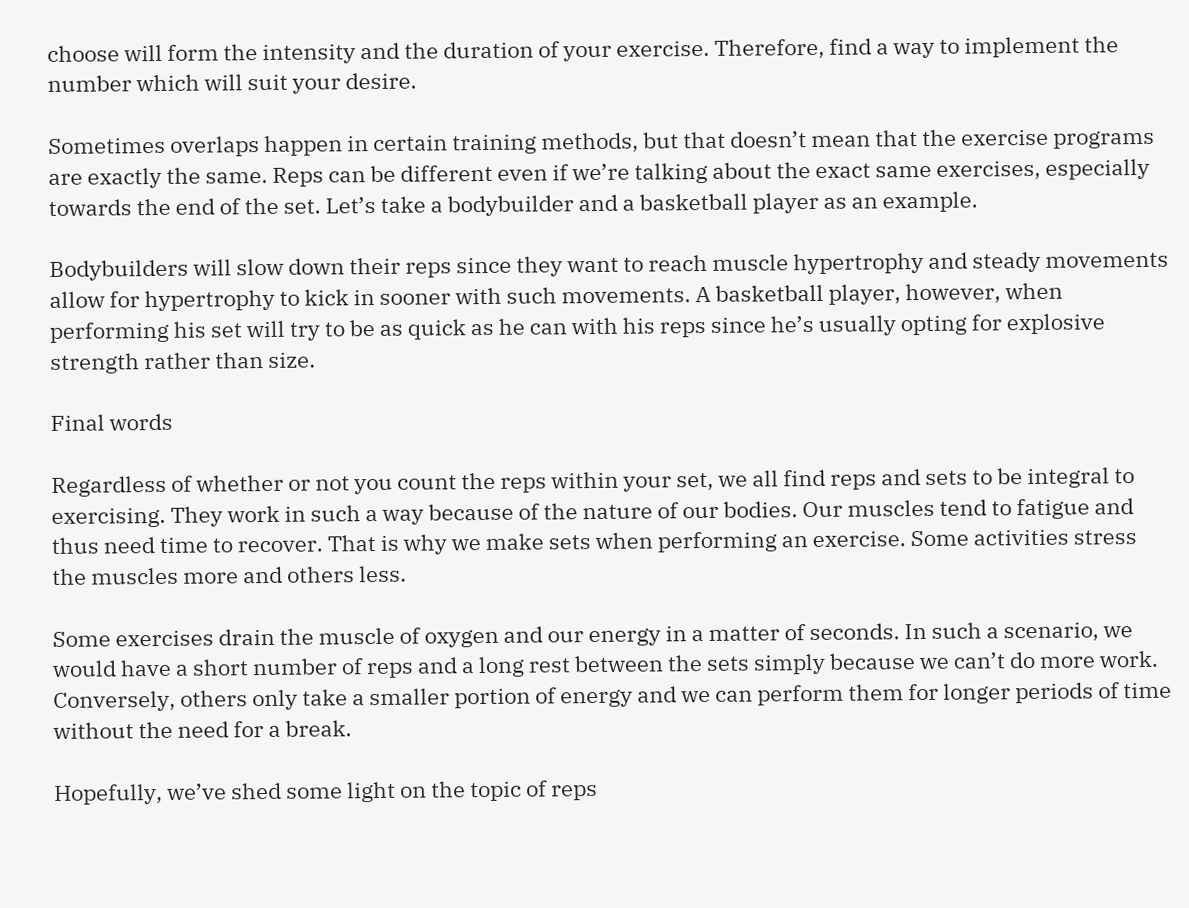choose will form the intensity and the duration of your exercise. Therefore, find a way to implement the number which will suit your desire.

Sometimes overlaps happen in certain training methods, but that doesn’t mean that the exercise programs are exactly the same. Reps can be different even if we’re talking about the exact same exercises, especially towards the end of the set. Let’s take a bodybuilder and a basketball player as an example.

Bodybuilders will slow down their reps since they want to reach muscle hypertrophy and steady movements allow for hypertrophy to kick in sooner with such movements. A basketball player, however, when performing his set will try to be as quick as he can with his reps since he’s usually opting for explosive strength rather than size.

Final words

Regardless of whether or not you count the reps within your set, we all find reps and sets to be integral to exercising. They work in such a way because of the nature of our bodies. Our muscles tend to fatigue and thus need time to recover. That is why we make sets when performing an exercise. Some activities stress the muscles more and others less.

Some exercises drain the muscle of oxygen and our energy in a matter of seconds. In such a scenario, we would have a short number of reps and a long rest between the sets simply because we can’t do more work. Conversely, others only take a smaller portion of energy and we can perform them for longer periods of time without the need for a break.

Hopefully, we’ve shed some light on the topic of reps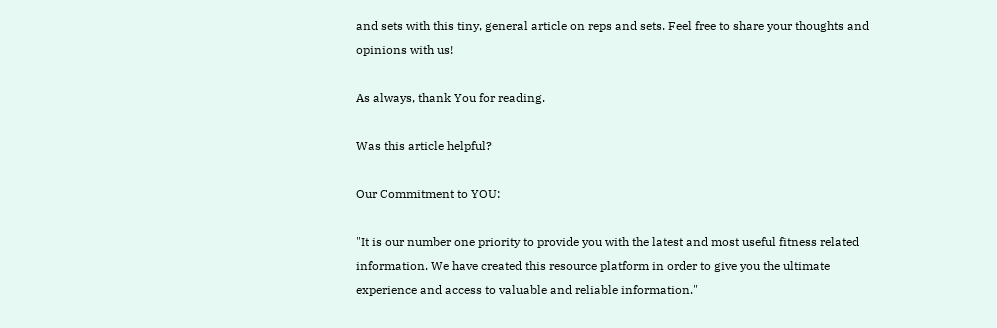and sets with this tiny, general article on reps and sets. Feel free to share your thoughts and opinions with us!

As always, thank You for reading.

Was this article helpful?

Our Commitment to YOU:

"It is our number one priority to provide you with the latest and most useful fitness related information. We have created this resource platform in order to give you the ultimate experience and access to valuable and reliable information."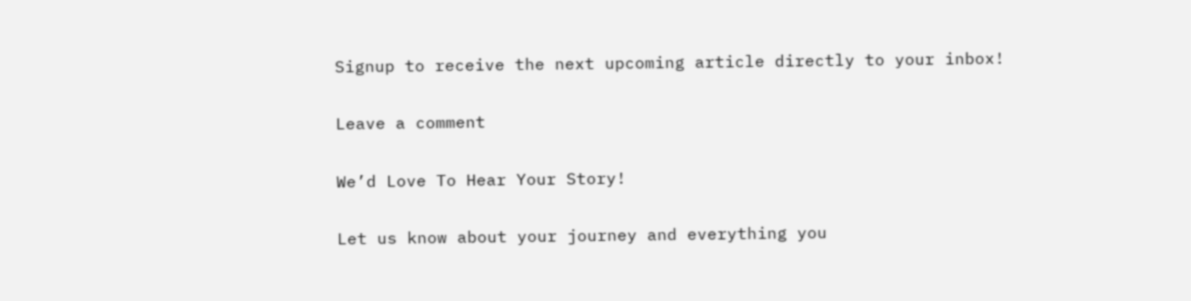Signup to receive the next upcoming article directly to your inbox!

Leave a comment

We’d Love To Hear Your Story!

Let us know about your journey and everything you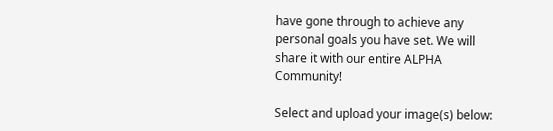have gone through to achieve any personal goals you have set. We will share it with our entire ALPHA Community!

Select and upload your image(s) below: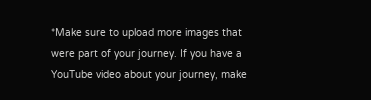*Make sure to upload more images that were part of your journey. If you have a YouTube video about your journey, make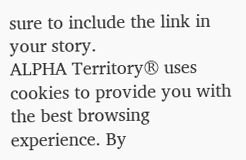sure to include the link in your story.
ALPHA Territory® uses cookies to provide you with the best browsing experience. By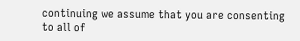continuing we assume that you are consenting to all of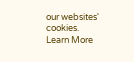our websites' cookies. Learn More